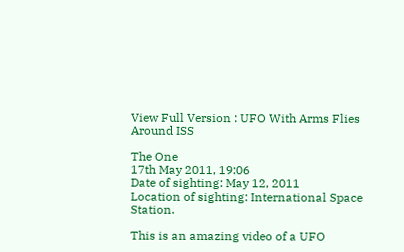View Full Version : UFO With Arms Flies Around ISS

The One
17th May 2011, 19:06
Date of sighting: May 12, 2011
Location of sighting: International Space Station.

This is an amazing video of a UFO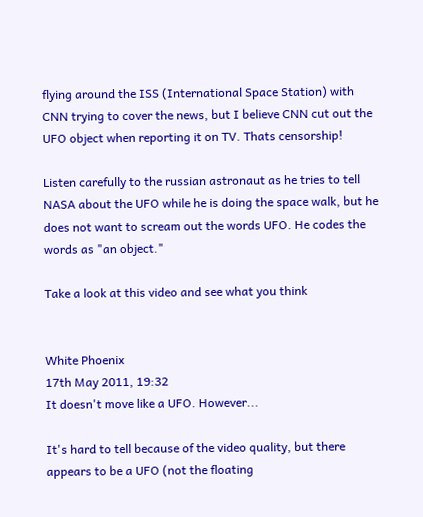flying around the ISS (International Space Station) with CNN trying to cover the news, but I believe CNN cut out the UFO object when reporting it on TV. Thats censorship!

Listen carefully to the russian astronaut as he tries to tell NASA about the UFO while he is doing the space walk, but he does not want to scream out the words UFO. He codes the words as "an object."

Take a look at this video and see what you think


White Phoenix
17th May 2011, 19:32
It doesn't move like a UFO. However...

It's hard to tell because of the video quality, but there appears to be a UFO (not the floating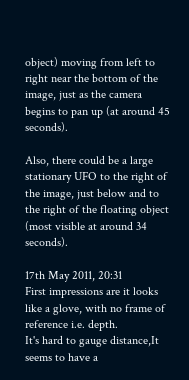object) moving from left to right near the bottom of the image, just as the camera begins to pan up (at around 45 seconds).

Also, there could be a large stationary UFO to the right of the image, just below and to the right of the floating object (most visible at around 34 seconds).

17th May 2011, 20:31
First impressions are it looks like a glove, with no frame of reference i.e. depth.
It's hard to gauge distance,It seems to have a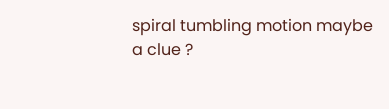spiral tumbling motion maybe a clue ?